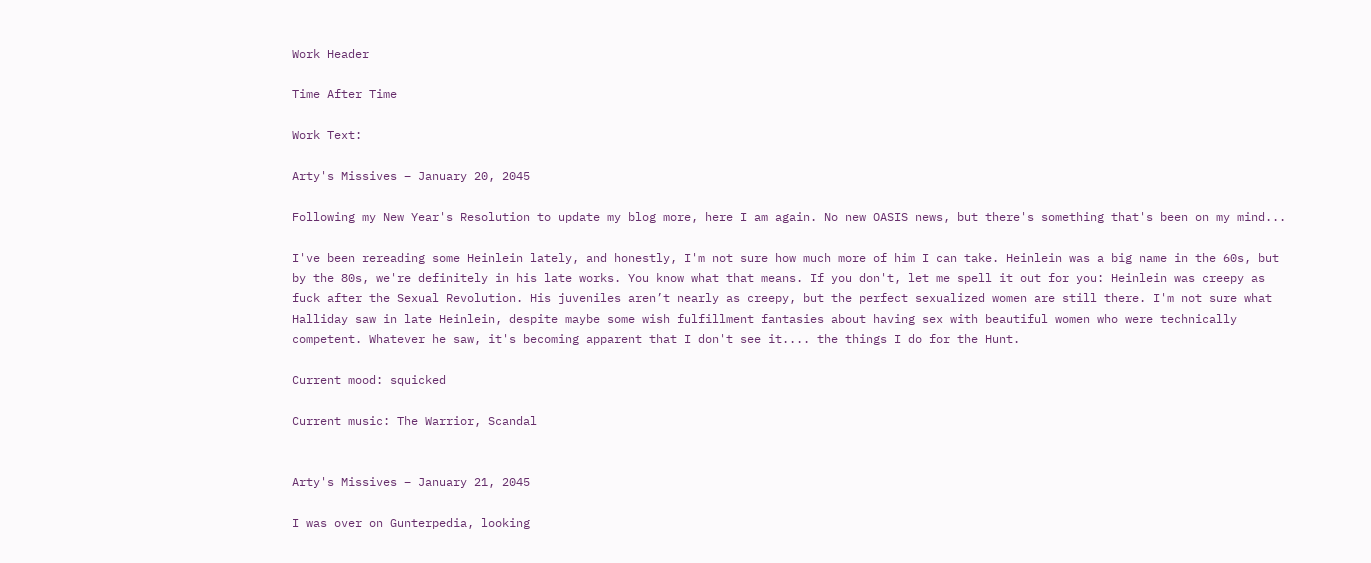Work Header

Time After Time

Work Text:

Arty's Missives – January 20, 2045

Following my New Year's Resolution to update my blog more, here I am again. No new OASIS news, but there's something that's been on my mind...

I've been rereading some Heinlein lately, and honestly, I'm not sure how much more of him I can take. Heinlein was a big name in the 60s, but by the 80s, we're definitely in his late works. You know what that means. If you don't, let me spell it out for you: Heinlein was creepy as fuck after the Sexual Revolution. His juveniles aren’t nearly as creepy, but the perfect sexualized women are still there. I'm not sure what Halliday saw in late Heinlein, despite maybe some wish fulfillment fantasies about having sex with beautiful women who were technically competent. Whatever he saw, it's becoming apparent that I don't see it.... the things I do for the Hunt.

Current mood: squicked

Current music: The Warrior, Scandal


Arty's Missives – January 21, 2045

I was over on Gunterpedia, looking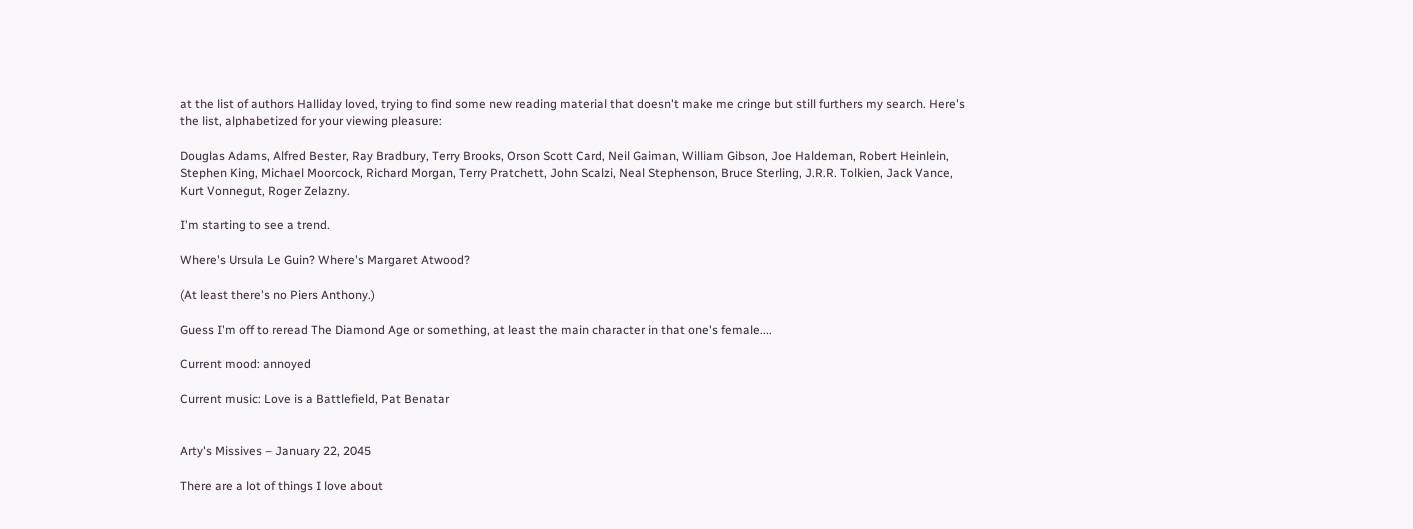at the list of authors Halliday loved, trying to find some new reading material that doesn't make me cringe but still furthers my search. Here's the list, alphabetized for your viewing pleasure:

Douglas Adams, Alfred Bester, Ray Bradbury, Terry Brooks, Orson Scott Card, Neil Gaiman, William Gibson, Joe Haldeman, Robert Heinlein, Stephen King, Michael Moorcock, Richard Morgan, Terry Pratchett, John Scalzi, Neal Stephenson, Bruce Sterling, J.R.R. Tolkien, Jack Vance, Kurt Vonnegut, Roger Zelazny.

I'm starting to see a trend.

Where's Ursula Le Guin? Where's Margaret Atwood?

(At least there's no Piers Anthony.)

Guess I'm off to reread The Diamond Age or something, at least the main character in that one's female....

Current mood: annoyed

Current music: Love is a Battlefield, Pat Benatar


Arty's Missives – January 22, 2045

There are a lot of things I love about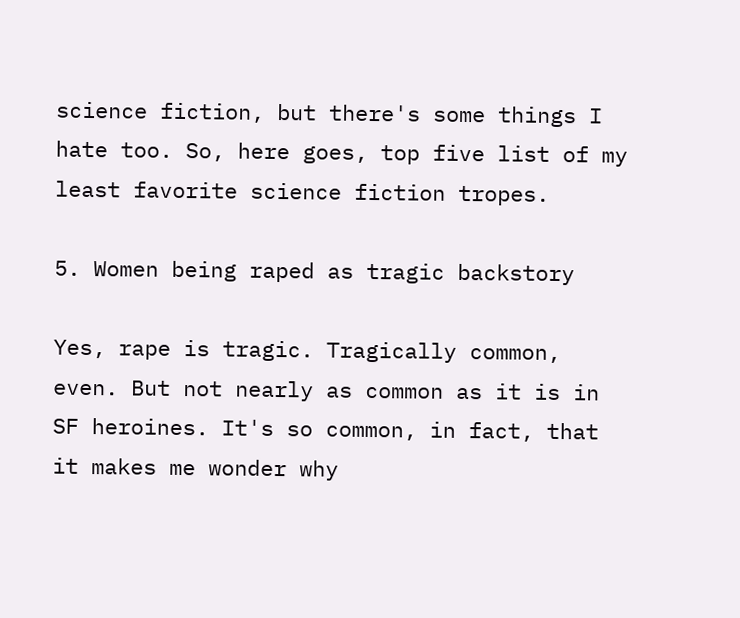science fiction, but there's some things I hate too. So, here goes, top five list of my least favorite science fiction tropes.

5. Women being raped as tragic backstory

Yes, rape is tragic. Tragically common, even. But not nearly as common as it is in SF heroines. It's so common, in fact, that it makes me wonder why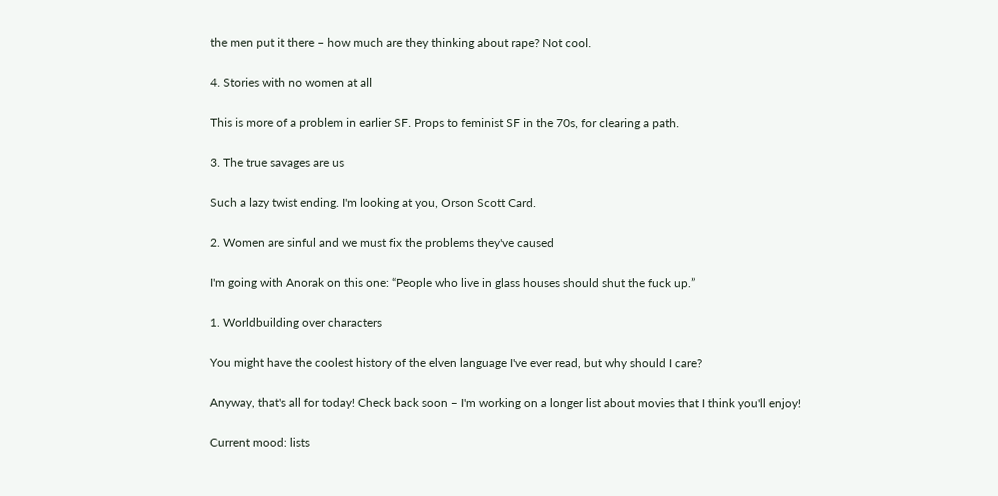the men put it there – how much are they thinking about rape? Not cool.

4. Stories with no women at all

This is more of a problem in earlier SF. Props to feminist SF in the 70s, for clearing a path.

3. The true savages are us

Such a lazy twist ending. I'm looking at you, Orson Scott Card.

2. Women are sinful and we must fix the problems they've caused

I'm going with Anorak on this one: “People who live in glass houses should shut the fuck up.”

1. Worldbuilding over characters

You might have the coolest history of the elven language I've ever read, but why should I care?

Anyway, that's all for today! Check back soon – I'm working on a longer list about movies that I think you'll enjoy!

Current mood: lists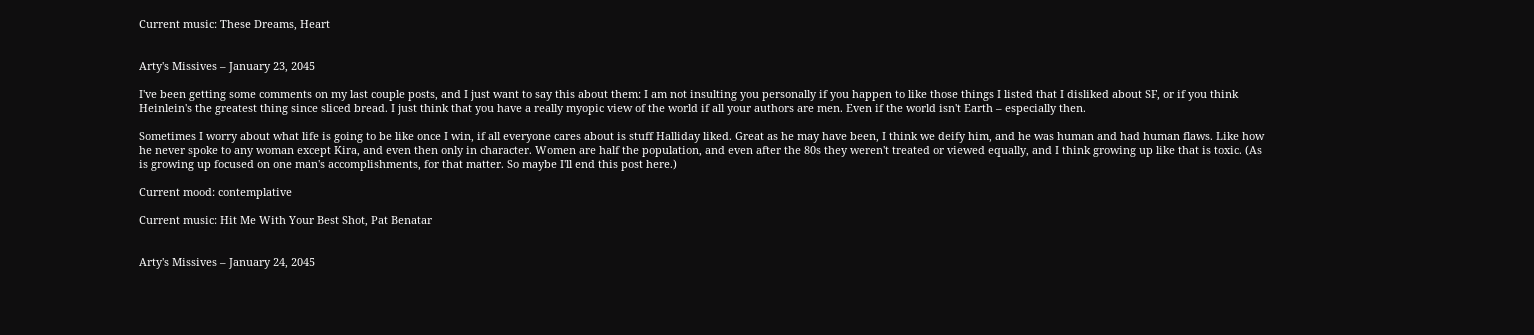Current music: These Dreams, Heart


Arty's Missives – January 23, 2045

I've been getting some comments on my last couple posts, and I just want to say this about them: I am not insulting you personally if you happen to like those things I listed that I disliked about SF, or if you think Heinlein's the greatest thing since sliced bread. I just think that you have a really myopic view of the world if all your authors are men. Even if the world isn't Earth – especially then.

Sometimes I worry about what life is going to be like once I win, if all everyone cares about is stuff Halliday liked. Great as he may have been, I think we deify him, and he was human and had human flaws. Like how he never spoke to any woman except Kira, and even then only in character. Women are half the population, and even after the 80s they weren't treated or viewed equally, and I think growing up like that is toxic. (As is growing up focused on one man's accomplishments, for that matter. So maybe I'll end this post here.)

Current mood: contemplative

Current music: Hit Me With Your Best Shot, Pat Benatar


Arty's Missives – January 24, 2045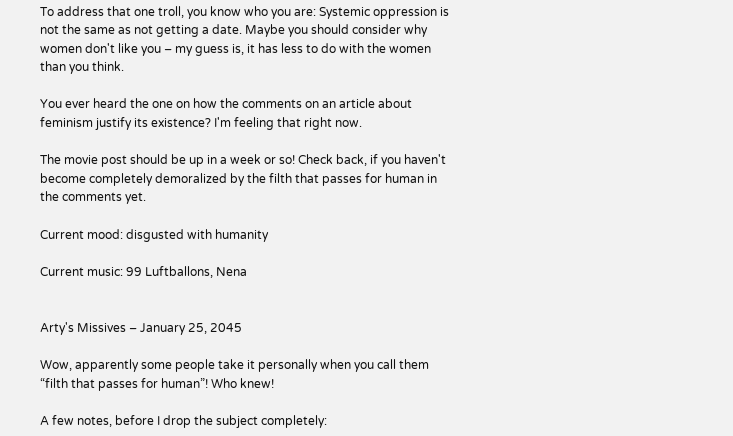To address that one troll, you know who you are: Systemic oppression is not the same as not getting a date. Maybe you should consider why women don't like you – my guess is, it has less to do with the women than you think.

You ever heard the one on how the comments on an article about feminism justify its existence? I'm feeling that right now.

The movie post should be up in a week or so! Check back, if you haven't become completely demoralized by the filth that passes for human in the comments yet.

Current mood: disgusted with humanity

Current music: 99 Luftballons, Nena


Arty's Missives – January 25, 2045

Wow, apparently some people take it personally when you call them “filth that passes for human”! Who knew!

A few notes, before I drop the subject completely: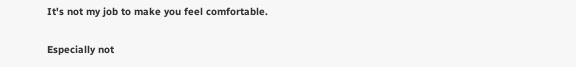It's not my job to make you feel comfortable.

Especially not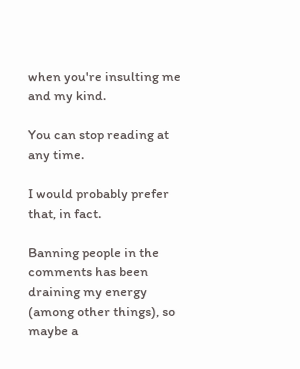when you're insulting me and my kind.

You can stop reading at any time.

I would probably prefer that, in fact.

Banning people in the comments has been draining my energy (among other things), so maybe a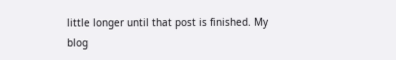little longer until that post is finished. My blog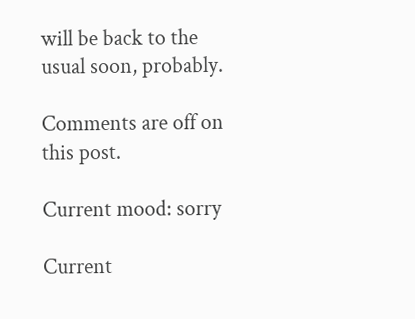will be back to the usual soon, probably.

Comments are off on this post.

Current mood: sorry

Current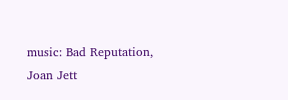music: Bad Reputation, Joan Jett